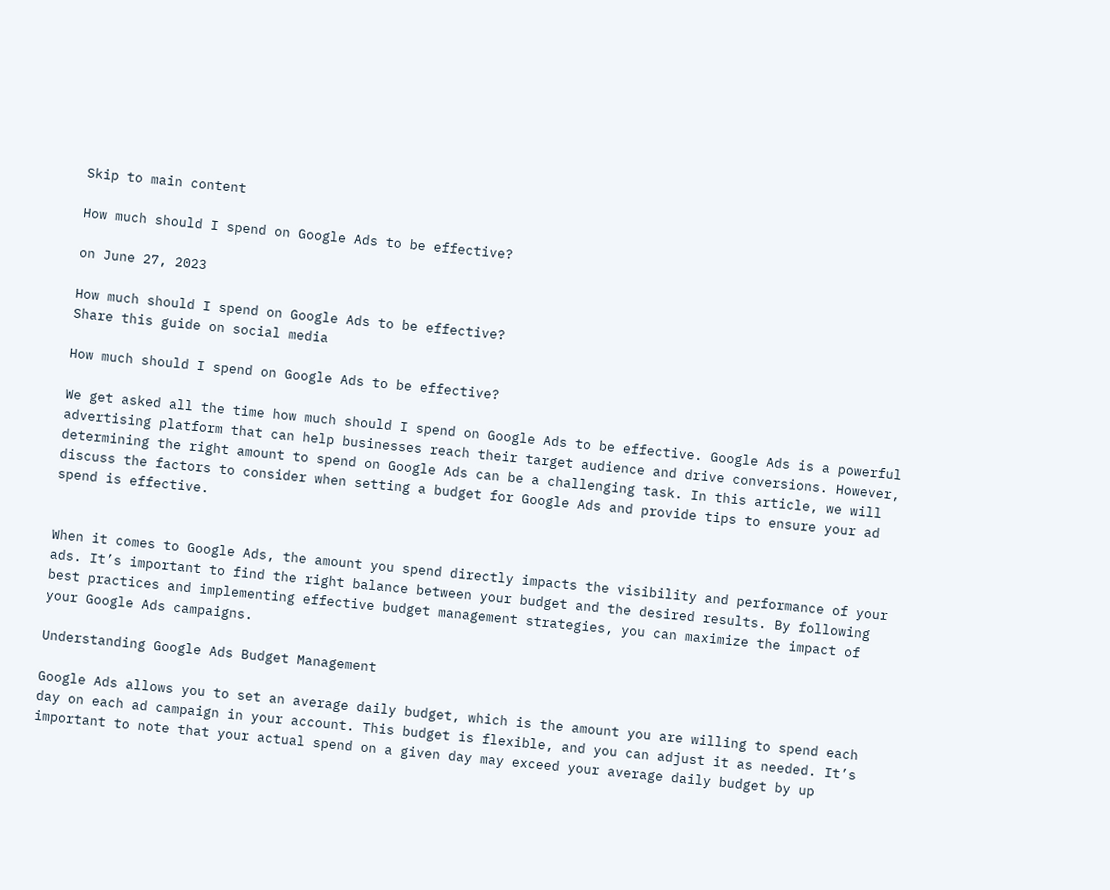Skip to main content

How much should I spend on Google Ads to be effective?

on June 27, 2023

How much should I spend on Google Ads to be effective?
Share this guide on social media

How much should I spend on Google Ads to be effective?

We get asked all the time how much should I spend on Google Ads to be effective. Google Ads is a powerful advertising platform that can help businesses reach their target audience and drive conversions. However, determining the right amount to spend on Google Ads can be a challenging task. In this article, we will discuss the factors to consider when setting a budget for Google Ads and provide tips to ensure your ad spend is effective.


When it comes to Google Ads, the amount you spend directly impacts the visibility and performance of your ads. It’s important to find the right balance between your budget and the desired results. By following best practices and implementing effective budget management strategies, you can maximize the impact of your Google Ads campaigns.

Understanding Google Ads Budget Management

Google Ads allows you to set an average daily budget, which is the amount you are willing to spend each day on each ad campaign in your account. This budget is flexible, and you can adjust it as needed. It’s important to note that your actual spend on a given day may exceed your average daily budget by up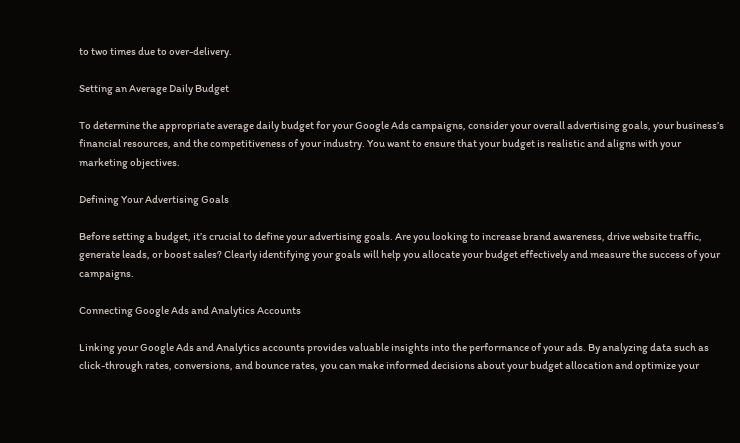to two times due to over-delivery.

Setting an Average Daily Budget

To determine the appropriate average daily budget for your Google Ads campaigns, consider your overall advertising goals, your business’s financial resources, and the competitiveness of your industry. You want to ensure that your budget is realistic and aligns with your marketing objectives.

Defining Your Advertising Goals

Before setting a budget, it’s crucial to define your advertising goals. Are you looking to increase brand awareness, drive website traffic, generate leads, or boost sales? Clearly identifying your goals will help you allocate your budget effectively and measure the success of your campaigns.

Connecting Google Ads and Analytics Accounts

Linking your Google Ads and Analytics accounts provides valuable insights into the performance of your ads. By analyzing data such as click-through rates, conversions, and bounce rates, you can make informed decisions about your budget allocation and optimize your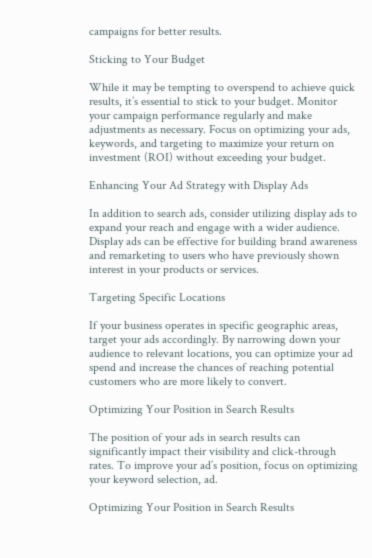campaigns for better results.

Sticking to Your Budget

While it may be tempting to overspend to achieve quick results, it’s essential to stick to your budget. Monitor your campaign performance regularly and make adjustments as necessary. Focus on optimizing your ads, keywords, and targeting to maximize your return on investment (ROI) without exceeding your budget.

Enhancing Your Ad Strategy with Display Ads

In addition to search ads, consider utilizing display ads to expand your reach and engage with a wider audience. Display ads can be effective for building brand awareness and remarketing to users who have previously shown interest in your products or services.

Targeting Specific Locations

If your business operates in specific geographic areas, target your ads accordingly. By narrowing down your audience to relevant locations, you can optimize your ad spend and increase the chances of reaching potential customers who are more likely to convert.

Optimizing Your Position in Search Results

The position of your ads in search results can significantly impact their visibility and click-through rates. To improve your ad’s position, focus on optimizing your keyword selection, ad.

Optimizing Your Position in Search Results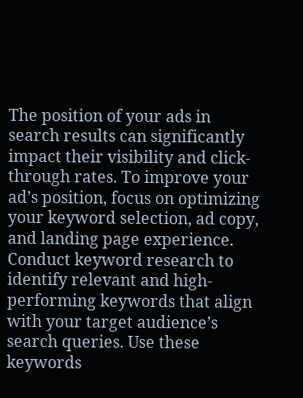The position of your ads in search results can significantly impact their visibility and click-through rates. To improve your ad’s position, focus on optimizing your keyword selection, ad copy, and landing page experience. Conduct keyword research to identify relevant and high-performing keywords that align with your target audience’s search queries. Use these keywords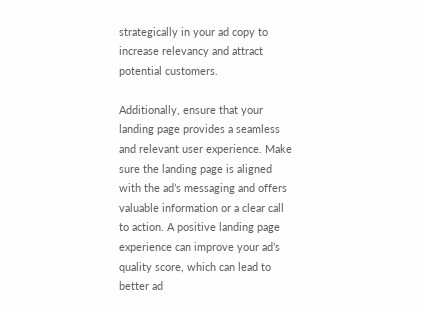strategically in your ad copy to increase relevancy and attract potential customers.

Additionally, ensure that your landing page provides a seamless and relevant user experience. Make sure the landing page is aligned with the ad’s messaging and offers valuable information or a clear call to action. A positive landing page experience can improve your ad’s quality score, which can lead to better ad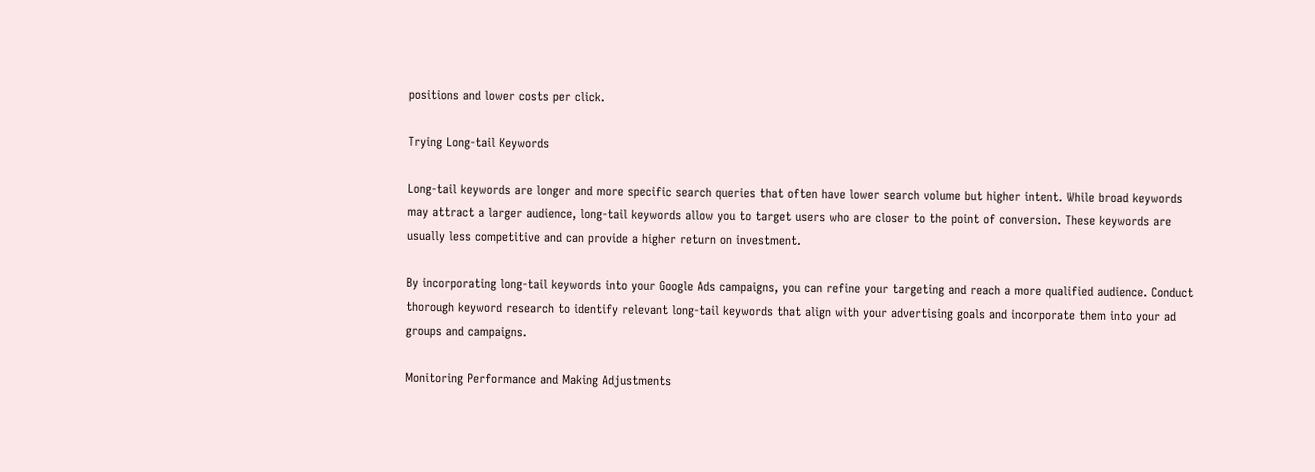positions and lower costs per click.

Trying Long-tail Keywords

Long-tail keywords are longer and more specific search queries that often have lower search volume but higher intent. While broad keywords may attract a larger audience, long-tail keywords allow you to target users who are closer to the point of conversion. These keywords are usually less competitive and can provide a higher return on investment.

By incorporating long-tail keywords into your Google Ads campaigns, you can refine your targeting and reach a more qualified audience. Conduct thorough keyword research to identify relevant long-tail keywords that align with your advertising goals and incorporate them into your ad groups and campaigns.

Monitoring Performance and Making Adjustments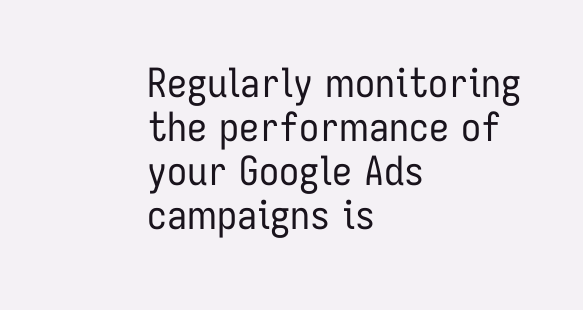Regularly monitoring the performance of your Google Ads campaigns is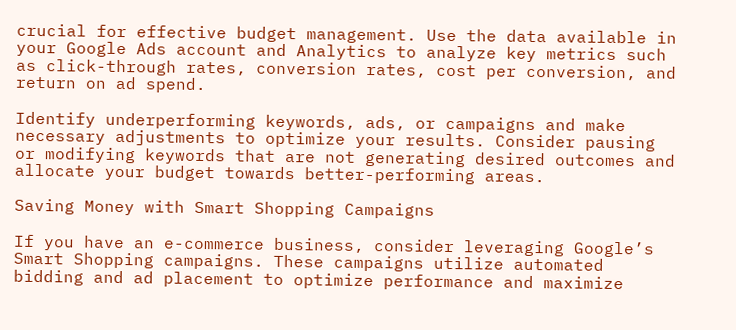crucial for effective budget management. Use the data available in your Google Ads account and Analytics to analyze key metrics such as click-through rates, conversion rates, cost per conversion, and return on ad spend.

Identify underperforming keywords, ads, or campaigns and make necessary adjustments to optimize your results. Consider pausing or modifying keywords that are not generating desired outcomes and allocate your budget towards better-performing areas.

Saving Money with Smart Shopping Campaigns

If you have an e-commerce business, consider leveraging Google’s Smart Shopping campaigns. These campaigns utilize automated bidding and ad placement to optimize performance and maximize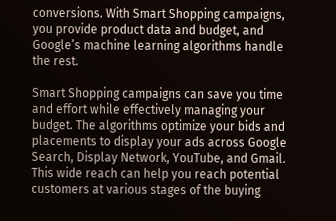conversions. With Smart Shopping campaigns, you provide product data and budget, and Google’s machine learning algorithms handle the rest.

Smart Shopping campaigns can save you time and effort while effectively managing your budget. The algorithms optimize your bids and placements to display your ads across Google Search, Display Network, YouTube, and Gmail. This wide reach can help you reach potential customers at various stages of the buying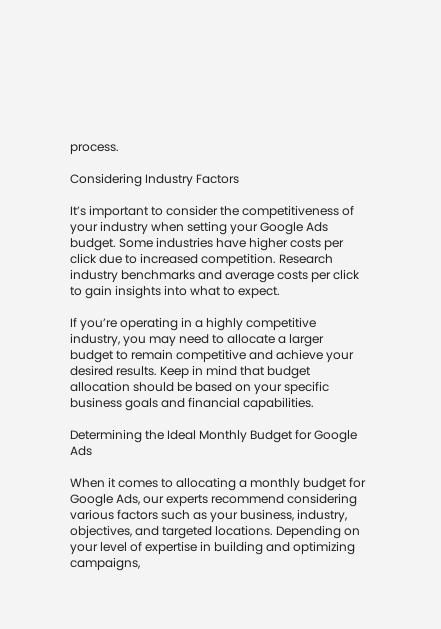process.

Considering Industry Factors

It’s important to consider the competitiveness of your industry when setting your Google Ads budget. Some industries have higher costs per click due to increased competition. Research industry benchmarks and average costs per click to gain insights into what to expect.

If you’re operating in a highly competitive industry, you may need to allocate a larger budget to remain competitive and achieve your desired results. Keep in mind that budget allocation should be based on your specific business goals and financial capabilities.

Determining the Ideal Monthly Budget for Google Ads

When it comes to allocating a monthly budget for Google Ads, our experts recommend considering various factors such as your business, industry, objectives, and targeted locations. Depending on your level of expertise in building and optimizing campaigns,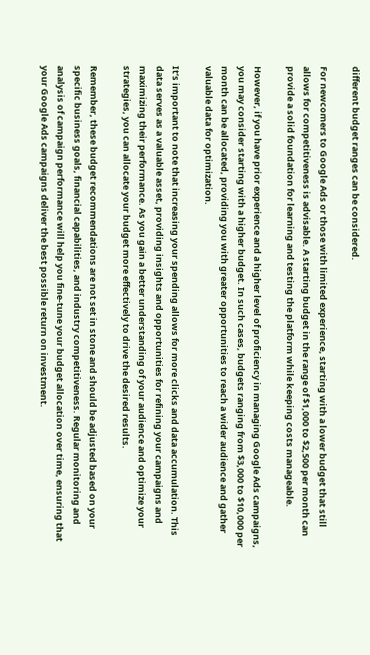different budget ranges can be considered.

For newcomers to Google Ads or those with limited experience, starting with a lower budget that still allows for competitiveness is advisable. A starting budget in the range of $1,000 to $2,500 per month can provide a solid foundation for learning and testing the platform while keeping costs manageable.

However, if you have prior experience and a higher level of proficiency in managing Google Ads campaigns, you may consider starting with a higher budget. In such cases, budgets ranging from $3,000 to $10,000 per month can be allocated, providing you with greater opportunities to reach a wider audience and gather valuable data for optimization.

It’s important to note that increasing your spending allows for more clicks and data accumulation. This data serves as a valuable asset, providing insights and opportunities for refining your campaigns and maximizing their performance. As you gain a better understanding of your audience and optimize your strategies, you can allocate your budget more effectively to drive the desired results.

Remember, these budget recommendations are not set in stone and should be adjusted based on your specific business goals, financial capabilities, and industry competitiveness. Regular monitoring and analysis of campaign performance will help you fine-tune your budget allocation over time, ensuring that your Google Ads campaigns deliver the best possible return on investment.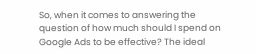So, when it comes to answering the question of how much should I spend on Google Ads to be effective? The ideal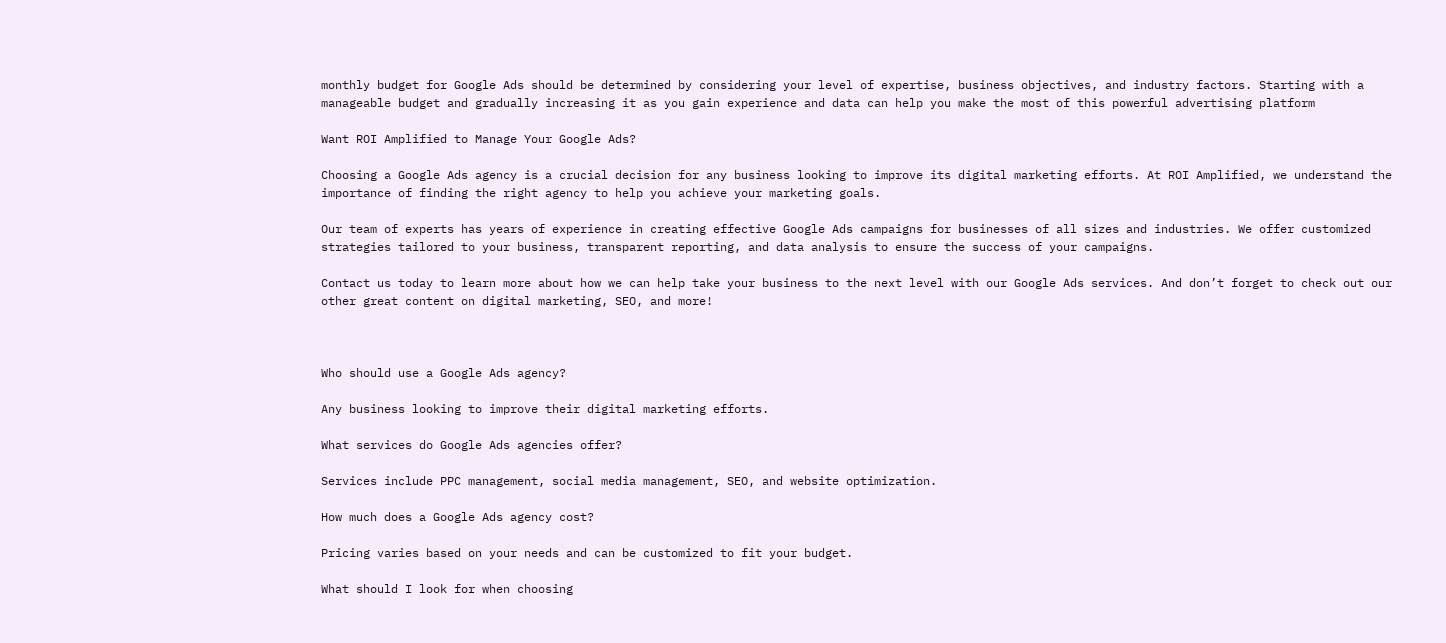monthly budget for Google Ads should be determined by considering your level of expertise, business objectives, and industry factors. Starting with a manageable budget and gradually increasing it as you gain experience and data can help you make the most of this powerful advertising platform

Want ROI Amplified to Manage Your Google Ads?

Choosing a Google Ads agency is a crucial decision for any business looking to improve its digital marketing efforts. At ROI Amplified, we understand the importance of finding the right agency to help you achieve your marketing goals.

Our team of experts has years of experience in creating effective Google Ads campaigns for businesses of all sizes and industries. We offer customized strategies tailored to your business, transparent reporting, and data analysis to ensure the success of your campaigns.

Contact us today to learn more about how we can help take your business to the next level with our Google Ads services. And don’t forget to check out our other great content on digital marketing, SEO, and more!



Who should use a Google Ads agency?

Any business looking to improve their digital marketing efforts.

What services do Google Ads agencies offer?

Services include PPC management, social media management, SEO, and website optimization.

How much does a Google Ads agency cost?

Pricing varies based on your needs and can be customized to fit your budget.

What should I look for when choosing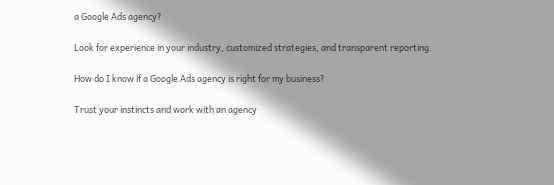a Google Ads agency?

Look for experience in your industry, customized strategies, and transparent reporting.

How do I know if a Google Ads agency is right for my business?

Trust your instincts and work with an agency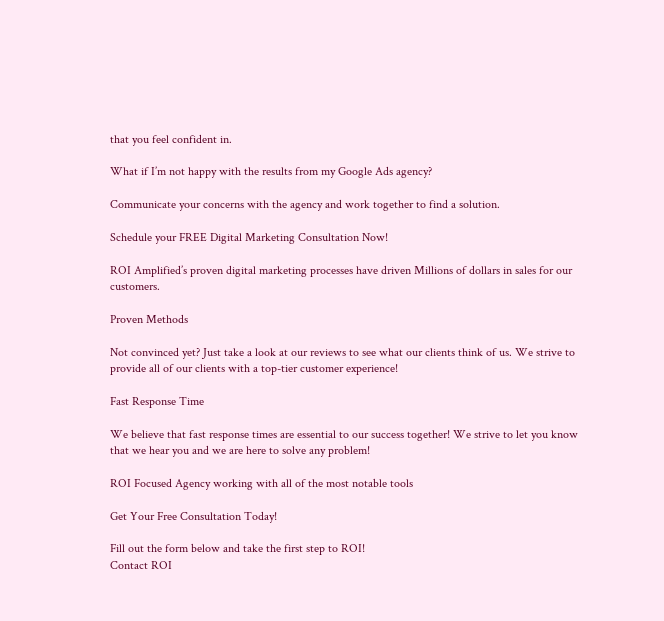that you feel confident in.

What if I’m not happy with the results from my Google Ads agency?

Communicate your concerns with the agency and work together to find a solution.

Schedule your FREE Digital Marketing Consultation Now!

ROI Amplified’s proven digital marketing processes have driven Millions of dollars in sales for our customers.

Proven Methods

Not convinced yet? Just take a look at our reviews to see what our clients think of us. We strive to provide all of our clients with a top-tier customer experience!

Fast Response Time

We believe that fast response times are essential to our success together! We strive to let you know that we hear you and we are here to solve any problem!

ROI Focused Agency working with all of the most notable tools

Get Your Free Consultation Today!

Fill out the form below and take the first step to ROI!
Contact ROI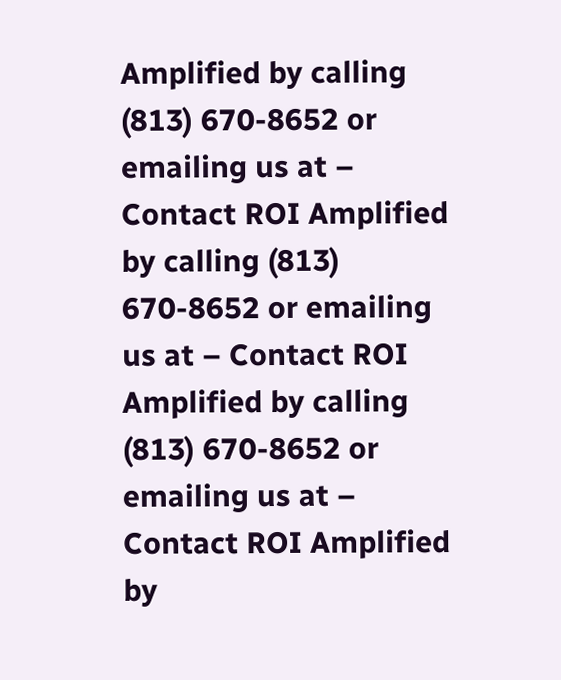Amplified by calling (813) 670-8652 or emailing us at – Contact ROI Amplified by calling (813) 670-8652 or emailing us at – Contact ROI Amplified by calling (813) 670-8652 or emailing us at – Contact ROI Amplified by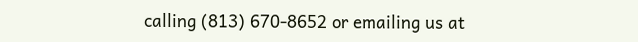calling (813) 670-8652 or emailing us at